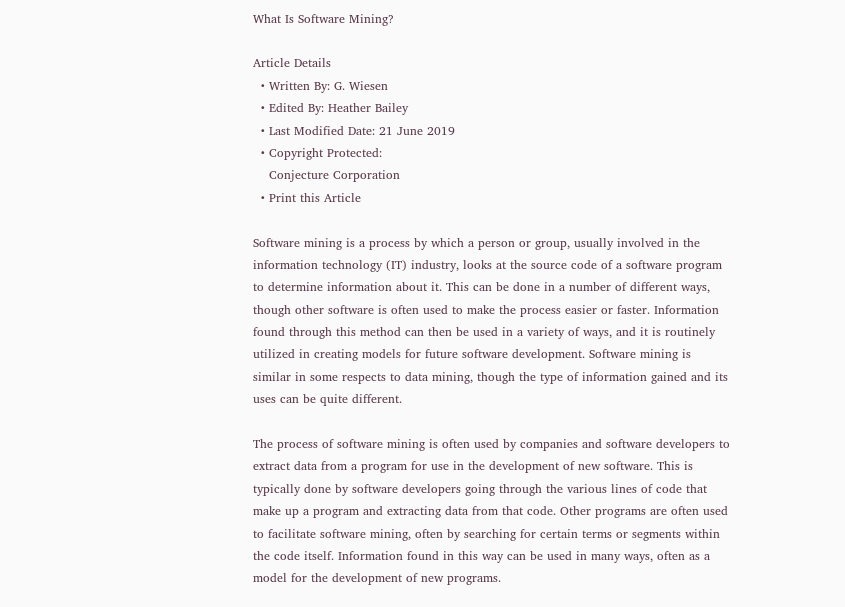What Is Software Mining?

Article Details
  • Written By: G. Wiesen
  • Edited By: Heather Bailey
  • Last Modified Date: 21 June 2019
  • Copyright Protected:
    Conjecture Corporation
  • Print this Article

Software mining is a process by which a person or group, usually involved in the information technology (IT) industry, looks at the source code of a software program to determine information about it. This can be done in a number of different ways, though other software is often used to make the process easier or faster. Information found through this method can then be used in a variety of ways, and it is routinely utilized in creating models for future software development. Software mining is similar in some respects to data mining, though the type of information gained and its uses can be quite different.

The process of software mining is often used by companies and software developers to extract data from a program for use in the development of new software. This is typically done by software developers going through the various lines of code that make up a program and extracting data from that code. Other programs are often used to facilitate software mining, often by searching for certain terms or segments within the code itself. Information found in this way can be used in many ways, often as a model for the development of new programs.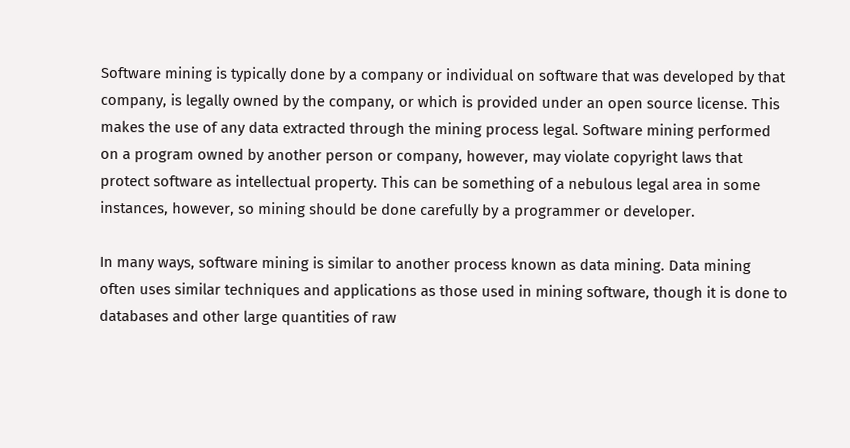Software mining is typically done by a company or individual on software that was developed by that company, is legally owned by the company, or which is provided under an open source license. This makes the use of any data extracted through the mining process legal. Software mining performed on a program owned by another person or company, however, may violate copyright laws that protect software as intellectual property. This can be something of a nebulous legal area in some instances, however, so mining should be done carefully by a programmer or developer.

In many ways, software mining is similar to another process known as data mining. Data mining often uses similar techniques and applications as those used in mining software, though it is done to databases and other large quantities of raw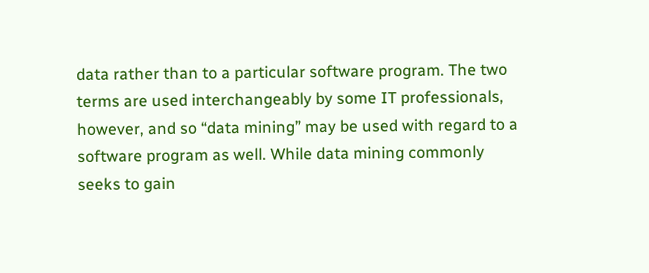data rather than to a particular software program. The two terms are used interchangeably by some IT professionals, however, and so “data mining” may be used with regard to a software program as well. While data mining commonly seeks to gain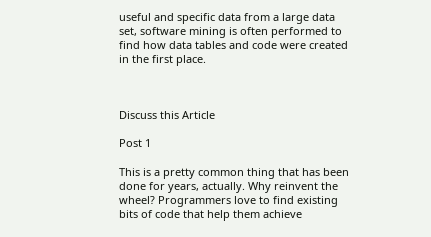useful and specific data from a large data set, software mining is often performed to find how data tables and code were created in the first place.



Discuss this Article

Post 1

This is a pretty common thing that has been done for years, actually. Why reinvent the wheel? Programmers love to find existing bits of code that help them achieve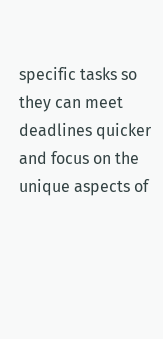specific tasks so they can meet deadlines quicker and focus on the unique aspects of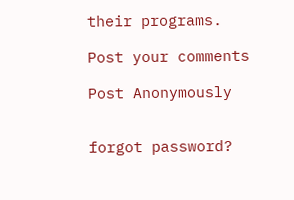their programs.

Post your comments

Post Anonymously


forgot password?